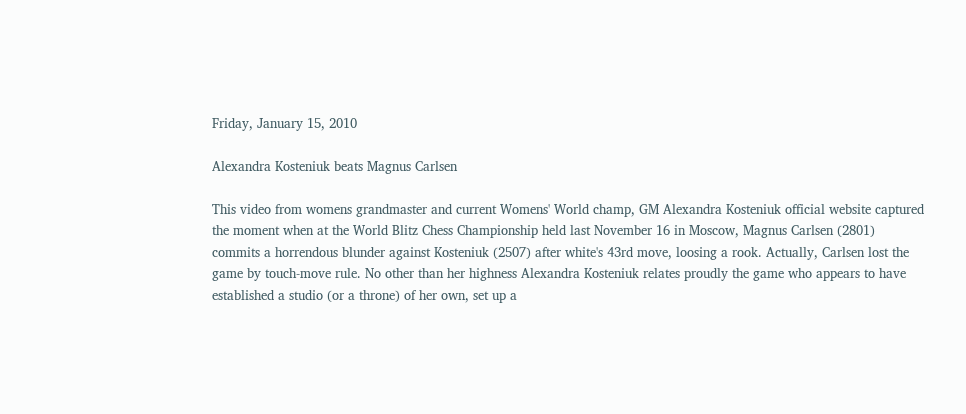Friday, January 15, 2010

Alexandra Kosteniuk beats Magnus Carlsen

This video from womens grandmaster and current Womens' World champ, GM Alexandra Kosteniuk official website captured the moment when at the World Blitz Chess Championship held last November 16 in Moscow, Magnus Carlsen (2801) commits a horrendous blunder against Kosteniuk (2507) after white's 43rd move, loosing a rook. Actually, Carlsen lost the game by touch-move rule. No other than her highness Alexandra Kosteniuk relates proudly the game who appears to have established a studio (or a throne) of her own, set up a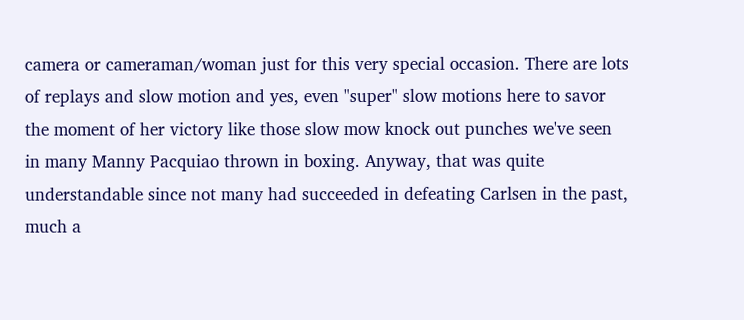camera or cameraman/woman just for this very special occasion. There are lots of replays and slow motion and yes, even "super" slow motions here to savor the moment of her victory like those slow mow knock out punches we've seen in many Manny Pacquiao thrown in boxing. Anyway, that was quite understandable since not many had succeeded in defeating Carlsen in the past, much a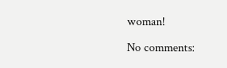woman!

No comments: